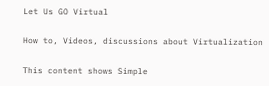Let Us GO Virtual

How to, Videos, discussions about Virtualization

This content shows Simple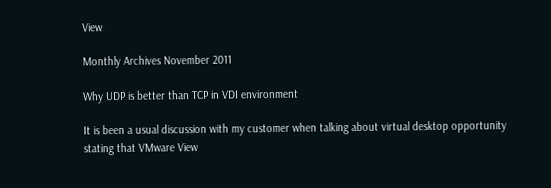View

Monthly Archives November 2011

Why UDP is better than TCP in VDI environment

It is been a usual discussion with my customer when talking about virtual desktop opportunity stating that VMware View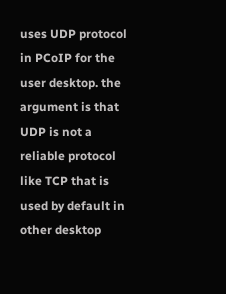uses UDP protocol in PCoIP for the user desktop. the argument is that UDP is not a reliable protocol like TCP that is used by default in other desktop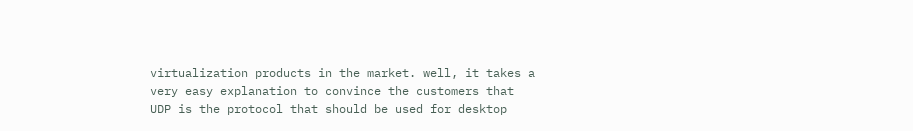virtualization products in the market. well, it takes a very easy explanation to convince the customers that UDP is the protocol that should be used for desktop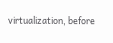virtualization, before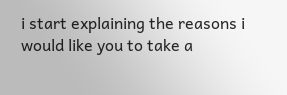i start explaining the reasons i would like you to take a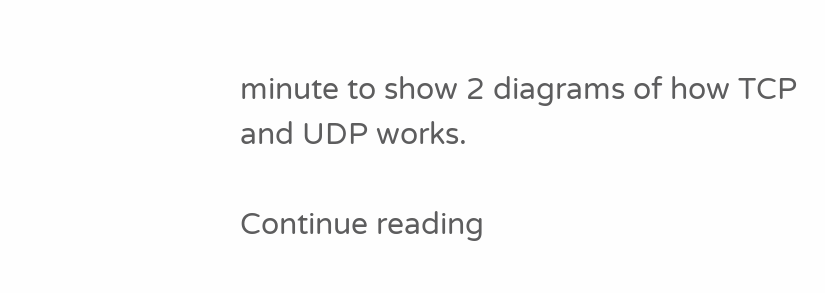minute to show 2 diagrams of how TCP and UDP works.

Continue reading